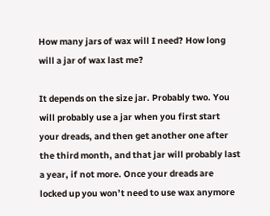How many jars of wax will I need? How long will a jar of wax last me?

It depends on the size jar. Probably two. You will probably use a jar when you first start your dreads, and then get another one after the third month, and that jar will probably last a year, if not more. Once your dreads are locked up you won’t need to use wax anymore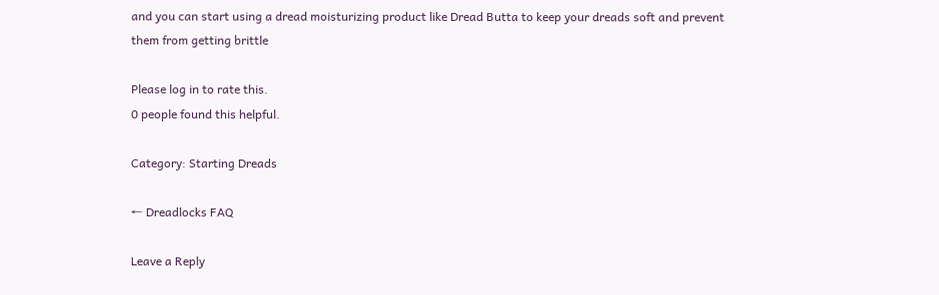and you can start using a dread moisturizing product like Dread Butta to keep your dreads soft and prevent them from getting brittle

Please log in to rate this.
0 people found this helpful.

Category: Starting Dreads

← Dreadlocks FAQ

Leave a Reply